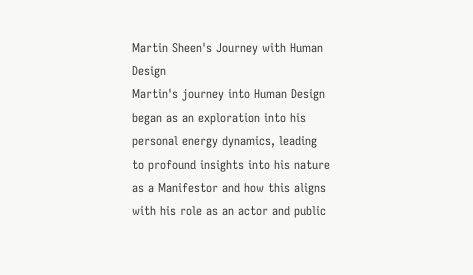Martin Sheen's Journey with Human Design
Martin's journey into Human Design began as an exploration into his personal energy dynamics, leading to profound insights into his nature as a Manifestor and how this aligns with his role as an actor and public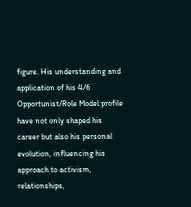figure. His understanding and application of his 4/6 Opportunist/Role Model profile have not only shaped his career but also his personal evolution, influencing his approach to activism, relationships,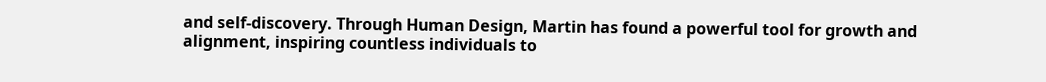and self-discovery. Through Human Design, Martin has found a powerful tool for growth and alignment, inspiring countless individuals to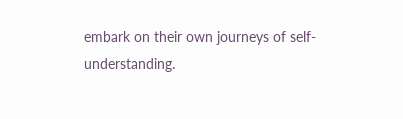embark on their own journeys of self-understanding.